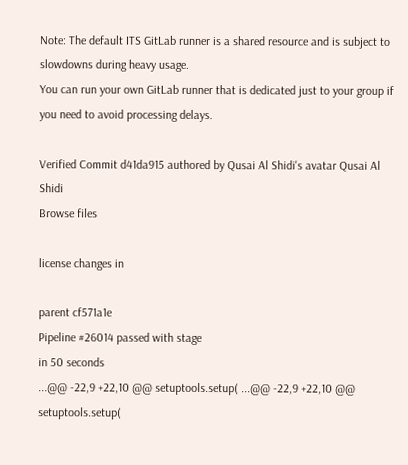Note: The default ITS GitLab runner is a shared resource and is subject to slowdowns during heavy usage.
You can run your own GitLab runner that is dedicated just to your group if you need to avoid processing delays.

Verified Commit d41da915 authored by Qusai Al Shidi's avatar Qusai Al Shidi
Browse files

license changes in

parent cf571a1e
Pipeline #26014 passed with stage
in 50 seconds
...@@ -22,9 +22,10 @@ setuptools.setup( ...@@ -22,9 +22,10 @@ setuptools.setup(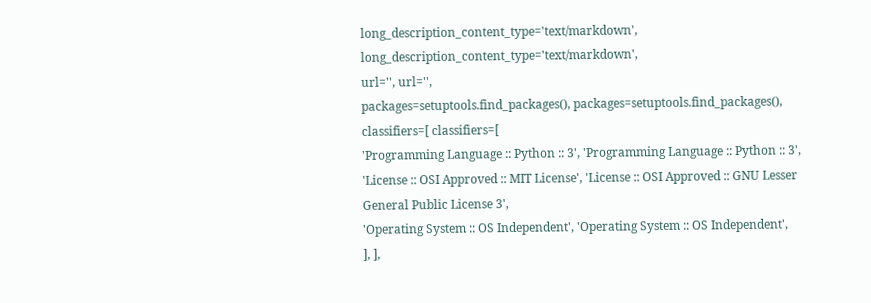long_description_content_type='text/markdown', long_description_content_type='text/markdown',
url='', url='',
packages=setuptools.find_packages(), packages=setuptools.find_packages(),
classifiers=[ classifiers=[
'Programming Language :: Python :: 3', 'Programming Language :: Python :: 3',
'License :: OSI Approved :: MIT License', 'License :: OSI Approved :: GNU Lesser General Public License 3',
'Operating System :: OS Independent', 'Operating System :: OS Independent',
], ],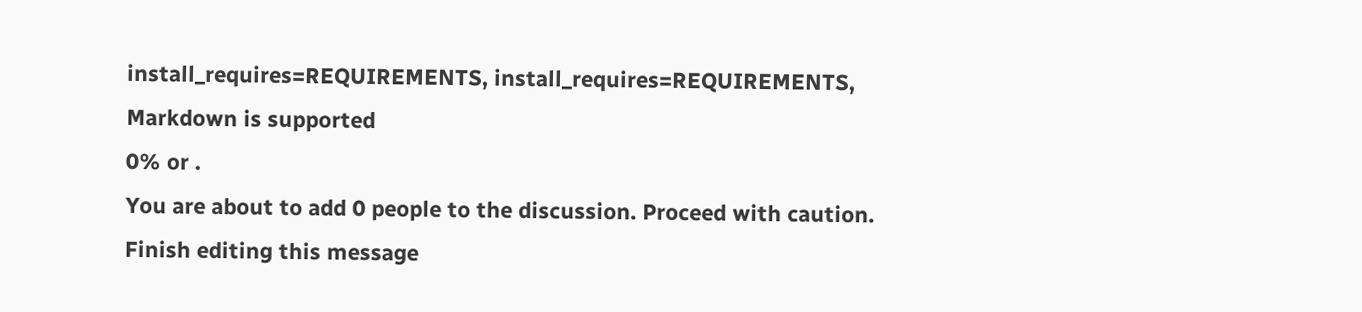install_requires=REQUIREMENTS, install_requires=REQUIREMENTS,
Markdown is supported
0% or .
You are about to add 0 people to the discussion. Proceed with caution.
Finish editing this message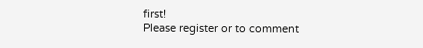first!
Please register or to comment